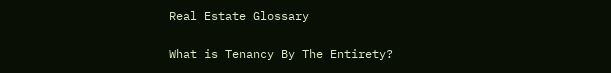Real Estate Glossary

What is Tenancy By The Entirety?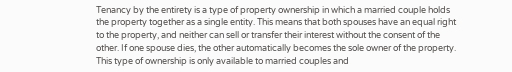Tenancy by the entirety is a type of property ownership in which a married couple holds the property together as a single entity. This means that both spouses have an equal right to the property, and neither can sell or transfer their interest without the consent of the other. If one spouse dies, the other automatically becomes the sole owner of the property. This type of ownership is only available to married couples and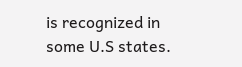is recognized in some U.S states.